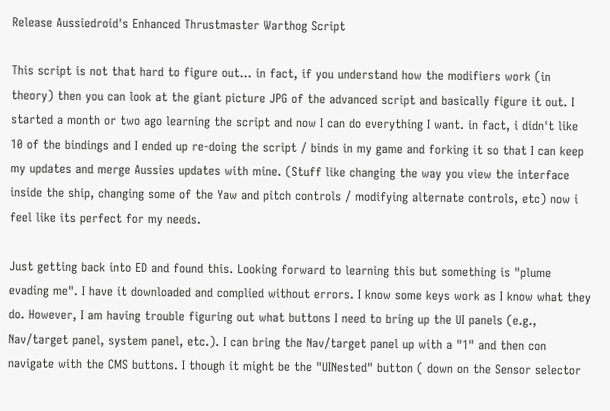Release Aussiedroid's Enhanced Thrustmaster Warthog Script

This script is not that hard to figure out... in fact, if you understand how the modifiers work (in theory) then you can look at the giant picture JPG of the advanced script and basically figure it out. I started a month or two ago learning the script and now I can do everything I want. in fact, i didn't like 10 of the bindings and I ended up re-doing the script / binds in my game and forking it so that I can keep my updates and merge Aussies updates with mine. (Stuff like changing the way you view the interface inside the ship, changing some of the Yaw and pitch controls / modifying alternate controls, etc) now i feel like its perfect for my needs.

Just getting back into ED and found this. Looking forward to learning this but something is "plume evading me". I have it downloaded and complied without errors. I know some keys work as I know what they do. However, I am having trouble figuring out what buttons I need to bring up the UI panels (e.g., Nav/target panel, system panel, etc.). I can bring the Nav/target panel up with a "1" and then con navigate with the CMS buttons. I though it might be the "UINested" button ( down on the Sensor selector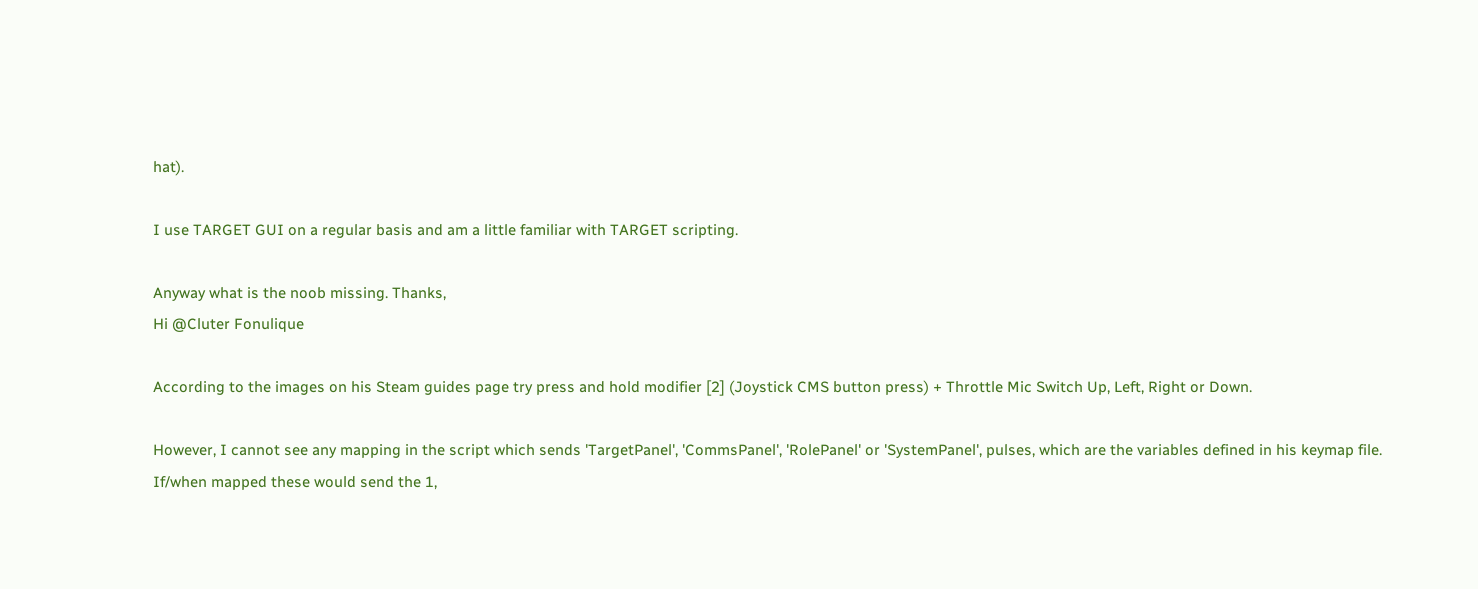hat).

I use TARGET GUI on a regular basis and am a little familiar with TARGET scripting.

Anyway what is the noob missing. Thanks,
Hi @Cluter Fonulique

According to the images on his Steam guides page try press and hold modifier [2] (Joystick CMS button press) + Throttle Mic Switch Up, Left, Right or Down.

However, I cannot see any mapping in the script which sends 'TargetPanel', 'CommsPanel', 'RolePanel' or 'SystemPanel', pulses, which are the variables defined in his keymap file.
If/when mapped these would send the 1,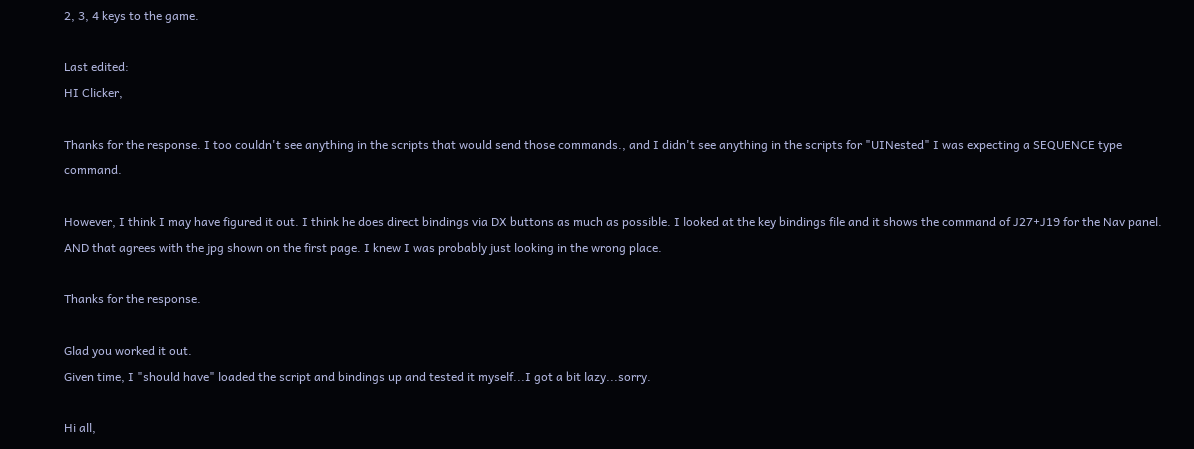2, 3, 4 keys to the game.

Last edited:
HI Clicker,

Thanks for the response. I too couldn't see anything in the scripts that would send those commands., and I didn't see anything in the scripts for "UINested" I was expecting a SEQUENCE type command.

However, I think I may have figured it out. I think he does direct bindings via DX buttons as much as possible. I looked at the key bindings file and it shows the command of J27+J19 for the Nav panel. AND that agrees with the jpg shown on the first page. I knew I was probably just looking in the wrong place.

Thanks for the response.

Glad you worked it out.
Given time, I "should have" loaded the script and bindings up and tested it myself...I got a bit lazy...sorry.

Hi all,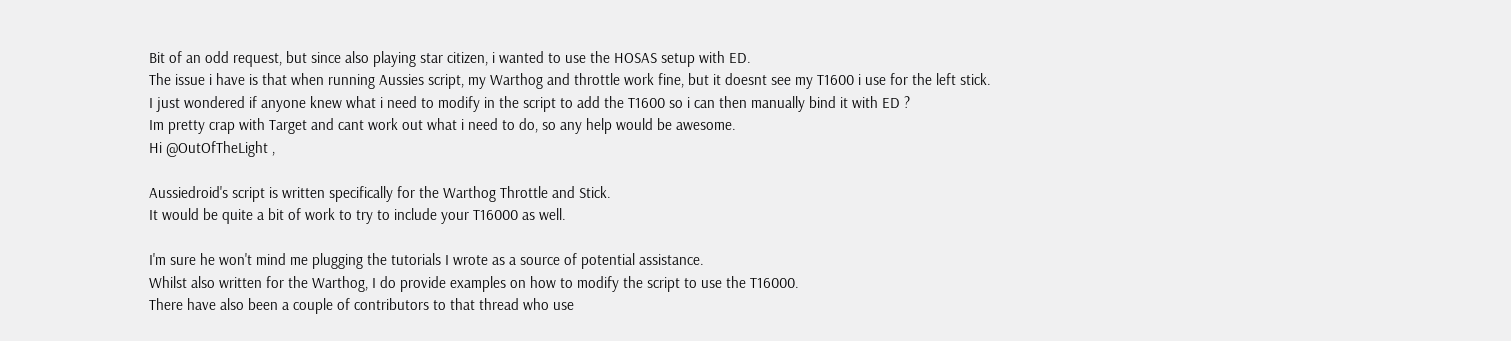Bit of an odd request, but since also playing star citizen, i wanted to use the HOSAS setup with ED.
The issue i have is that when running Aussies script, my Warthog and throttle work fine, but it doesnt see my T1600 i use for the left stick.
I just wondered if anyone knew what i need to modify in the script to add the T1600 so i can then manually bind it with ED ?
Im pretty crap with Target and cant work out what i need to do, so any help would be awesome.
Hi @OutOfTheLight ,

Aussiedroid's script is written specifically for the Warthog Throttle and Stick.
It would be quite a bit of work to try to include your T16000 as well.

I'm sure he won't mind me plugging the tutorials I wrote as a source of potential assistance.
Whilst also written for the Warthog, I do provide examples on how to modify the script to use the T16000.
There have also been a couple of contributors to that thread who use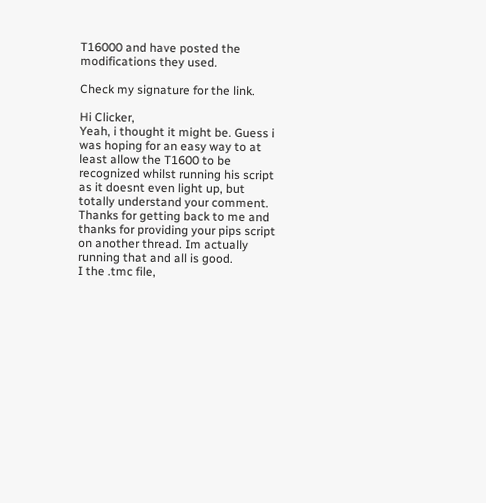T16000 and have posted the modifications they used.

Check my signature for the link.

Hi Clicker,
Yeah, i thought it might be. Guess i was hoping for an easy way to at least allow the T1600 to be recognized whilst running his script as it doesnt even light up, but totally understand your comment.
Thanks for getting back to me and thanks for providing your pips script on another thread. Im actually running that and all is good.
I the .tmc file,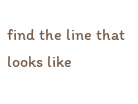find the line that looks like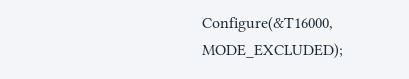Configure(&T16000, MODE_EXCLUDED);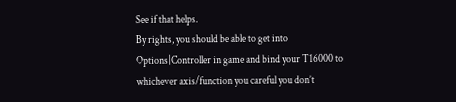See if that helps.
By rights, you should be able to get into Options|Controller in game and bind your T16000 to whichever axis/function you careful you don’t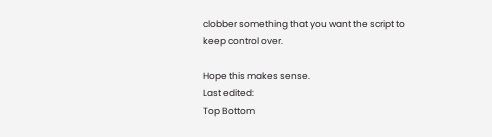clobber something that you want the script to keep control over.

Hope this makes sense.
Last edited:
Top Bottom